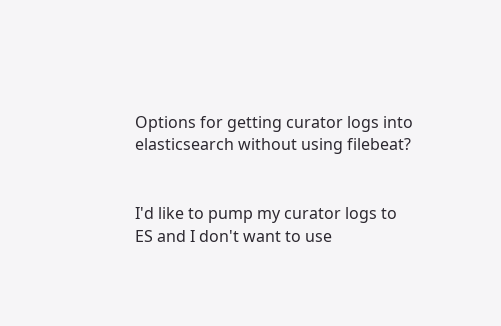Options for getting curator logs into elasticsearch without using filebeat?


I'd like to pump my curator logs to ES and I don't want to use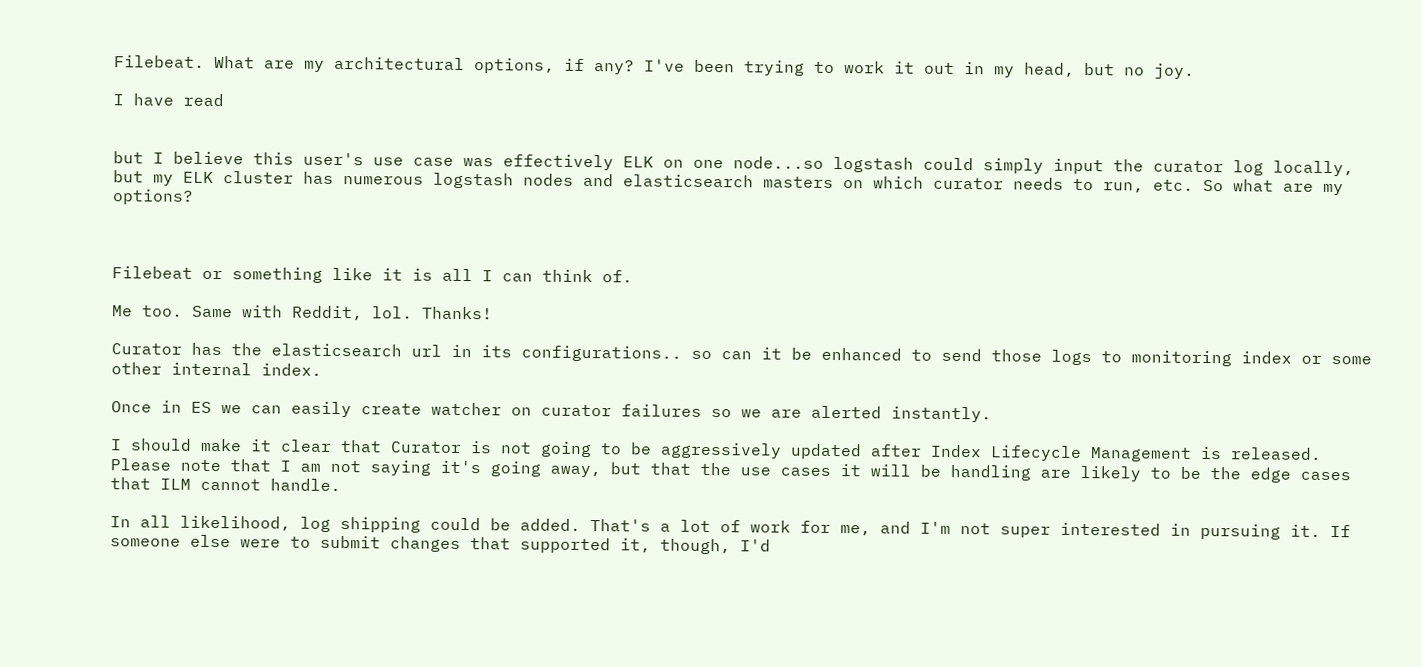Filebeat. What are my architectural options, if any? I've been trying to work it out in my head, but no joy.

I have read


but I believe this user's use case was effectively ELK on one node...so logstash could simply input the curator log locally, but my ELK cluster has numerous logstash nodes and elasticsearch masters on which curator needs to run, etc. So what are my options?



Filebeat or something like it is all I can think of.

Me too. Same with Reddit, lol. Thanks!

Curator has the elasticsearch url in its configurations.. so can it be enhanced to send those logs to monitoring index or some other internal index.

Once in ES we can easily create watcher on curator failures so we are alerted instantly.

I should make it clear that Curator is not going to be aggressively updated after Index Lifecycle Management is released. Please note that I am not saying it's going away, but that the use cases it will be handling are likely to be the edge cases that ILM cannot handle.

In all likelihood, log shipping could be added. That's a lot of work for me, and I'm not super interested in pursuing it. If someone else were to submit changes that supported it, though, I'd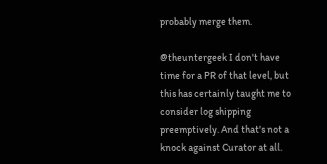probably merge them.

@theuntergeek I don't have time for a PR of that level, but this has certainly taught me to consider log shipping preemptively. And that's not a knock against Curator at all.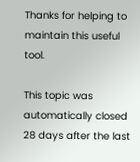Thanks for helping to maintain this useful tool.

This topic was automatically closed 28 days after the last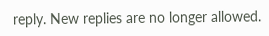reply. New replies are no longer allowed.